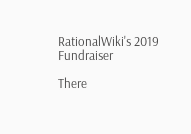RationalWiki's 2019 Fundraiser

There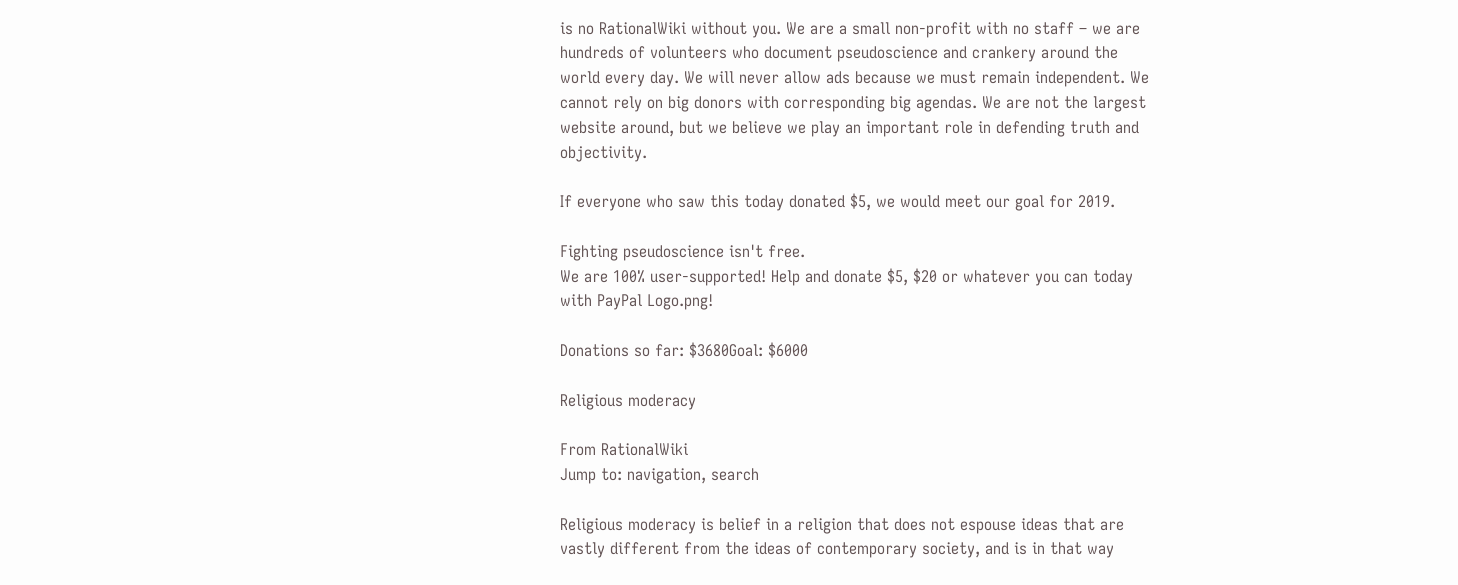is no RationalWiki without you. We are a small non-profit with no staff – we are hundreds of volunteers who document pseudoscience and crankery around the world every day. We will never allow ads because we must remain independent. We cannot rely on big donors with corresponding big agendas. We are not the largest website around, but we believe we play an important role in defending truth and objectivity.

If everyone who saw this today donated $5, we would meet our goal for 2019.

Fighting pseudoscience isn't free.
We are 100% user-supported! Help and donate $5, $20 or whatever you can today with PayPal Logo.png!

Donations so far: $3680Goal: $6000

Religious moderacy

From RationalWiki
Jump to: navigation, search

Religious moderacy is belief in a religion that does not espouse ideas that are vastly different from the ideas of contemporary society, and is in that way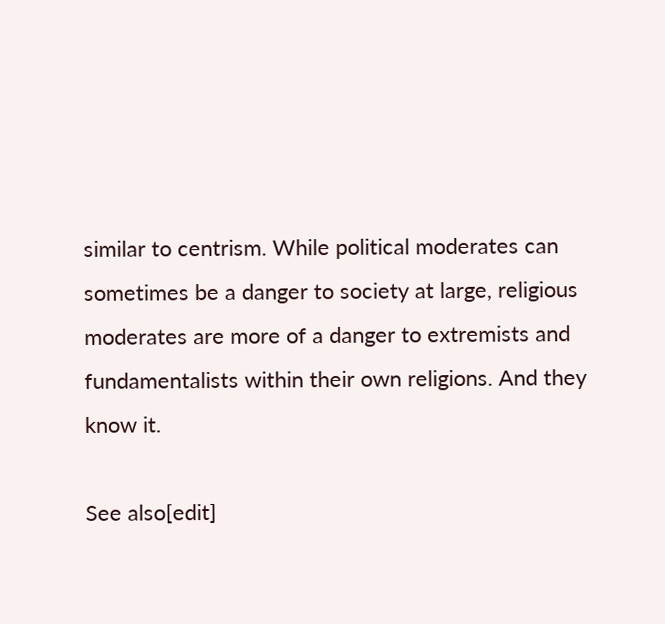similar to centrism. While political moderates can sometimes be a danger to society at large, religious moderates are more of a danger to extremists and fundamentalists within their own religions. And they know it.

See also[edit]